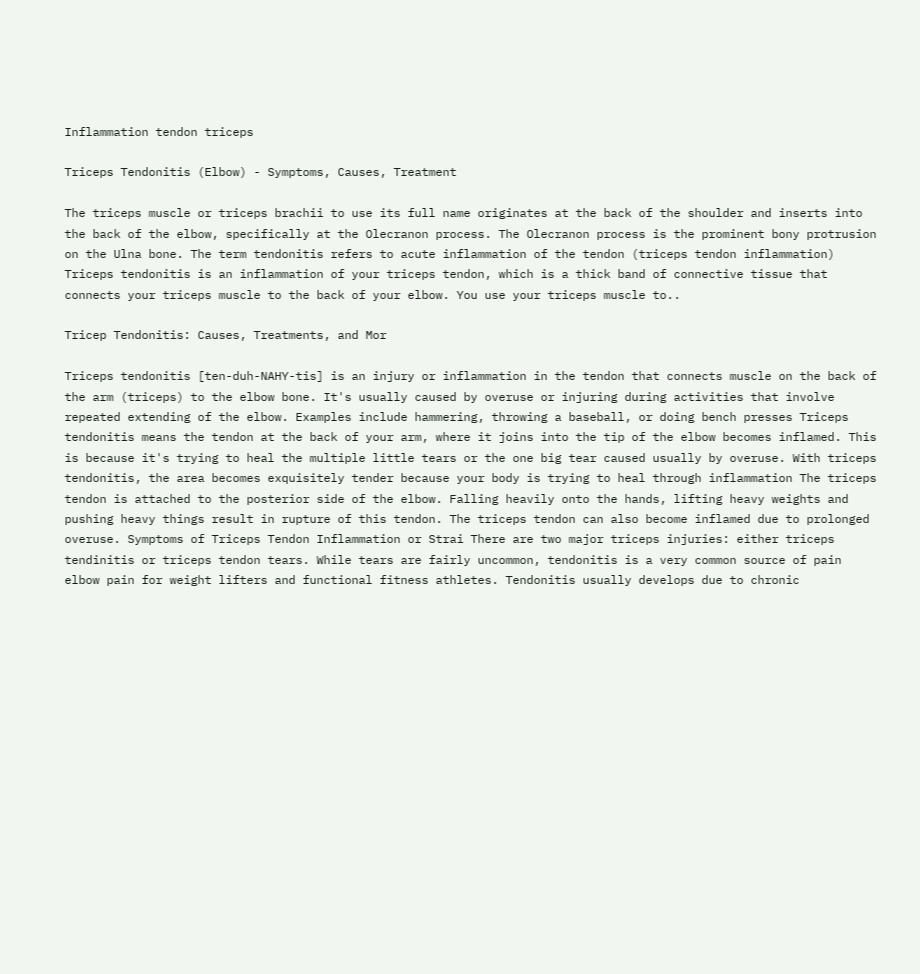Inflammation tendon triceps

Triceps Tendonitis (Elbow) - Symptoms, Causes, Treatment

The triceps muscle or triceps brachii to use its full name originates at the back of the shoulder and inserts into the back of the elbow, specifically at the Olecranon process. The Olecranon process is the prominent bony protrusion on the Ulna bone. The term tendonitis refers to acute inflammation of the tendon (triceps tendon inflammation) Triceps tendonitis is an inflammation of your triceps tendon, which is a thick band of connective tissue that connects your triceps muscle to the back of your elbow. You use your triceps muscle to..

Tricep Tendonitis: Causes, Treatments, and Mor

Triceps tendonitis [ten-duh-NAHY-tis] is an injury or inflammation in the tendon that connects muscle on the back of the arm (triceps) to the elbow bone. It's usually caused by overuse or injuring during activities that involve repeated extending of the elbow. Examples include hammering, throwing a baseball, or doing bench presses Triceps tendonitis means the tendon at the back of your arm, where it joins into the tip of the elbow becomes inflamed. This is because it's trying to heal the multiple little tears or the one big tear caused usually by overuse. With triceps tendonitis, the area becomes exquisitely tender because your body is trying to heal through inflammation The triceps tendon is attached to the posterior side of the elbow. Falling heavily onto the hands, lifting heavy weights and pushing heavy things result in rupture of this tendon. The triceps tendon can also become inflamed due to prolonged overuse. Symptoms of Triceps Tendon Inflammation or Strai There are two major triceps injuries: either triceps tendinitis or triceps tendon tears. While tears are fairly uncommon, tendonitis is a very common source of pain elbow pain for weight lifters and functional fitness athletes. Tendonitis usually develops due to chronic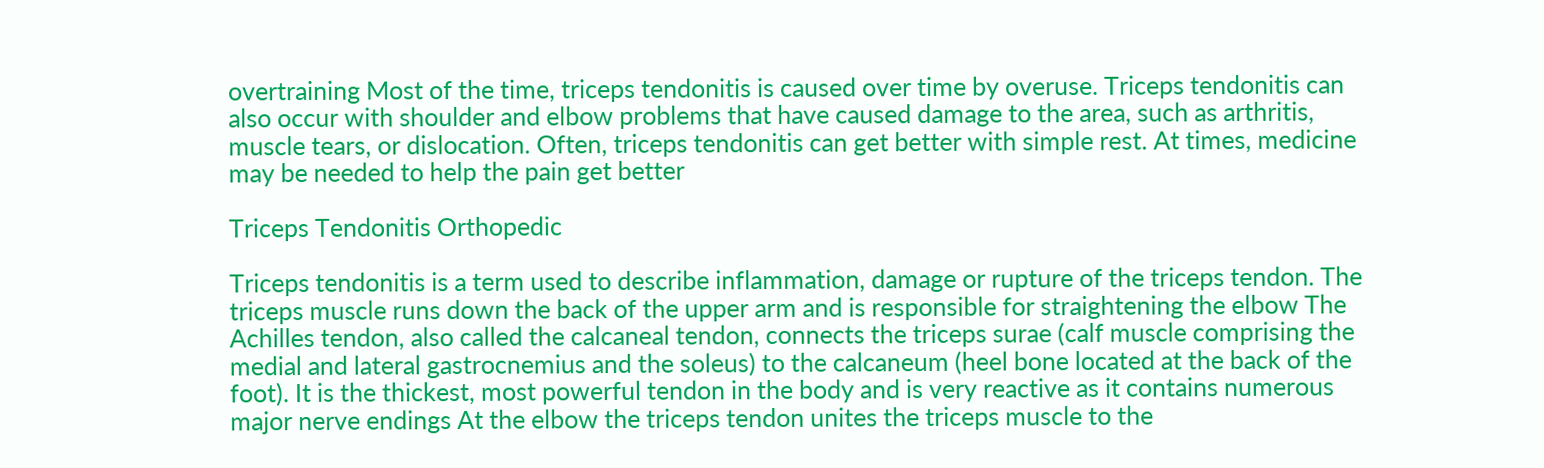overtraining Most of the time, triceps tendonitis is caused over time by overuse. Triceps tendonitis can also occur with shoulder and elbow problems that have caused damage to the area, such as arthritis, muscle tears, or dislocation. Often, triceps tendonitis can get better with simple rest. At times, medicine may be needed to help the pain get better

Triceps Tendonitis Orthopedic

Triceps tendonitis is a term used to describe inflammation, damage or rupture of the triceps tendon. The triceps muscle runs down the back of the upper arm and is responsible for straightening the elbow The Achilles tendon, also called the calcaneal tendon, connects the triceps surae (calf muscle comprising the medial and lateral gastrocnemius and the soleus) to the calcaneum (heel bone located at the back of the foot). It is the thickest, most powerful tendon in the body and is very reactive as it contains numerous major nerve endings At the elbow the triceps tendon unites the triceps muscle to the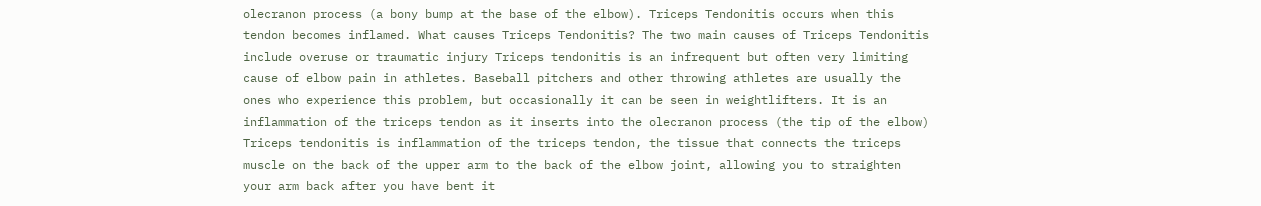olecranon process (a bony bump at the base of the elbow). Triceps Tendonitis occurs when this tendon becomes inflamed. What causes Triceps Tendonitis? The two main causes of Triceps Tendonitis include overuse or traumatic injury Triceps tendonitis is an infrequent but often very limiting cause of elbow pain in athletes. Baseball pitchers and other throwing athletes are usually the ones who experience this problem, but occasionally it can be seen in weightlifters. It is an inflammation of the triceps tendon as it inserts into the olecranon process (the tip of the elbow) Triceps tendonitis is inflammation of the triceps tendon, the tissue that connects the triceps muscle on the back of the upper arm to the back of the elbow joint, allowing you to straighten your arm back after you have bent it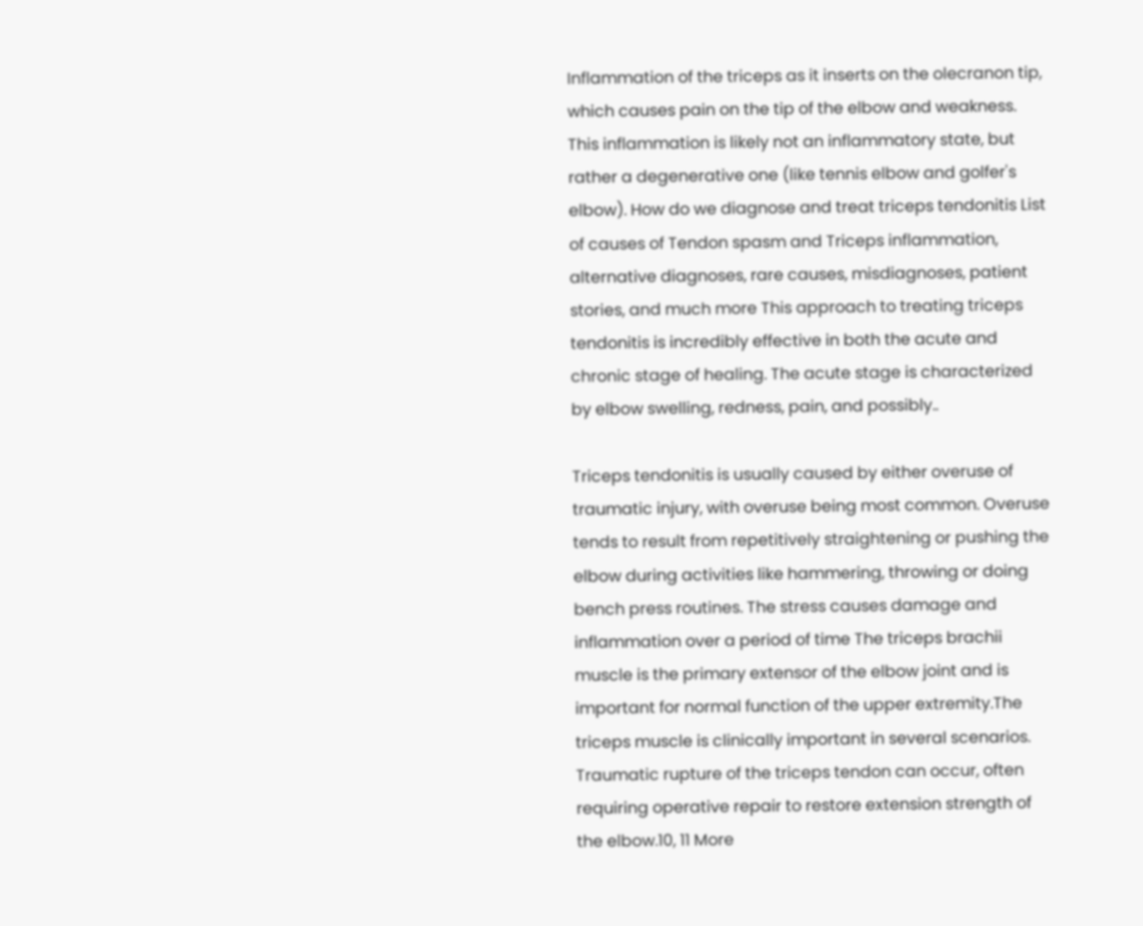Inflammation of the triceps as it inserts on the olecranon tip, which causes pain on the tip of the elbow and weakness. This inflammation is likely not an inflammatory state, but rather a degenerative one (like tennis elbow and golfer's elbow). How do we diagnose and treat triceps tendonitis List of causes of Tendon spasm and Triceps inflammation, alternative diagnoses, rare causes, misdiagnoses, patient stories, and much more This approach to treating triceps tendonitis is incredibly effective in both the acute and chronic stage of healing. The acute stage is characterized by elbow swelling, redness, pain, and possibly..

Triceps tendonitis is usually caused by either overuse of traumatic injury, with overuse being most common. Overuse tends to result from repetitively straightening or pushing the elbow during activities like hammering, throwing or doing bench press routines. The stress causes damage and inflammation over a period of time The triceps brachii muscle is the primary extensor of the elbow joint and is important for normal function of the upper extremity.The triceps muscle is clinically important in several scenarios. Traumatic rupture of the triceps tendon can occur, often requiring operative repair to restore extension strength of the elbow.10, 11 More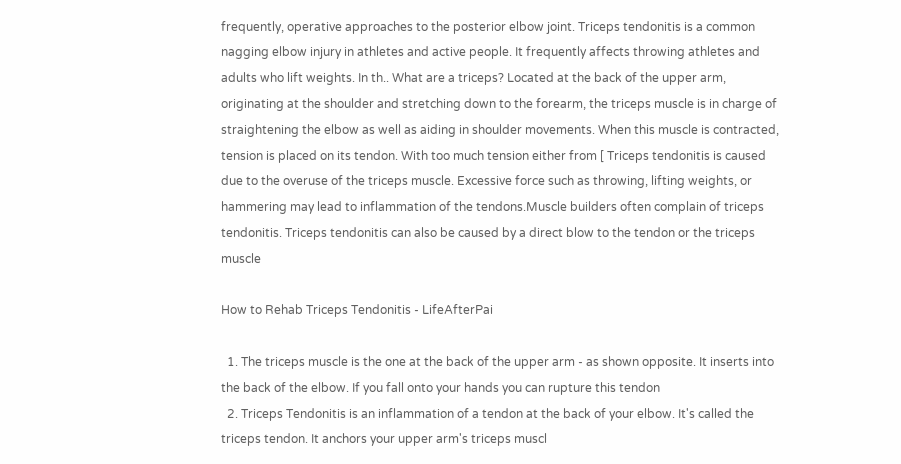frequently, operative approaches to the posterior elbow joint. Triceps tendonitis is a common nagging elbow injury in athletes and active people. It frequently affects throwing athletes and adults who lift weights. In th.. What are a triceps? Located at the back of the upper arm, originating at the shoulder and stretching down to the forearm, the triceps muscle is in charge of straightening the elbow as well as aiding in shoulder movements. When this muscle is contracted, tension is placed on its tendon. With too much tension either from [ Triceps tendonitis is caused due to the overuse of the triceps muscle. Excessive force such as throwing, lifting weights, or hammering may lead to inflammation of the tendons.Muscle builders often complain of triceps tendonitis. Triceps tendonitis can also be caused by a direct blow to the tendon or the triceps muscle

How to Rehab Triceps Tendonitis - LifeAfterPai

  1. The triceps muscle is the one at the back of the upper arm - as shown opposite. It inserts into the back of the elbow. If you fall onto your hands you can rupture this tendon
  2. Triceps Tendonitis is an inflammation of a tendon at the back of your elbow. It's called the triceps tendon. It anchors your upper arm's triceps muscl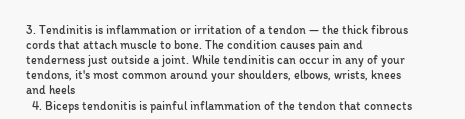3. Tendinitis is inflammation or irritation of a tendon — the thick fibrous cords that attach muscle to bone. The condition causes pain and tenderness just outside a joint. While tendinitis can occur in any of your tendons, it's most common around your shoulders, elbows, wrists, knees and heels
  4. Biceps tendonitis is painful inflammation of the tendon that connects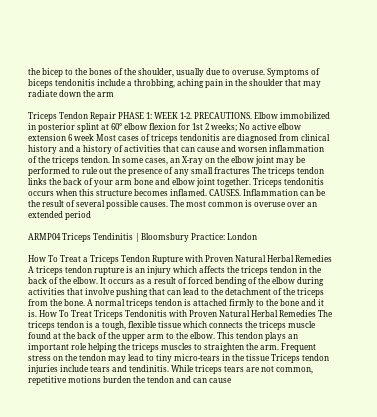the bicep to the bones of the shoulder, usually due to overuse. Symptoms of biceps tendonitis include a throbbing, aching pain in the shoulder that may radiate down the arm

Triceps Tendon Repair PHASE 1: WEEK 1-2. PRECAUTIONS. Elbow immobilized in posterior splint at 60° elbow flexion for 1st 2 weeks; No active elbow extension 6 week Most cases of triceps tendonitis are diagnosed from clinical history and a history of activities that can cause and worsen inflammation of the triceps tendon. In some cases, an X-ray on the elbow joint may be performed to rule out the presence of any small fractures The triceps tendon links the back of your arm bone and elbow joint together. Triceps tendonitis occurs when this structure becomes inflamed. CAUSES. Inflammation can be the result of several possible causes. The most common is overuse over an extended period

ARMP04 Triceps Tendinitis | Bloomsbury Practice: London

How To Treat a Triceps Tendon Rupture with Proven Natural Herbal Remedies A triceps tendon rupture is an injury which affects the triceps tendon in the back of the elbow. It occurs as a result of forced bending of the elbow during activities that involve pushing that can lead to the detachment of the triceps from the bone. A normal triceps tendon is attached firmly to the bone and it is. How To Treat Triceps Tendonitis with Proven Natural Herbal Remedies The triceps tendon is a tough, flexible tissue which connects the triceps muscle found at the back of the upper arm to the elbow. This tendon plays an important role helping the triceps muscles to straighten the arm. Frequent stress on the tendon may lead to tiny micro-tears in the tissue Triceps tendon injuries include tears and tendinitis. While triceps tears are not common, repetitive motions burden the tendon and can cause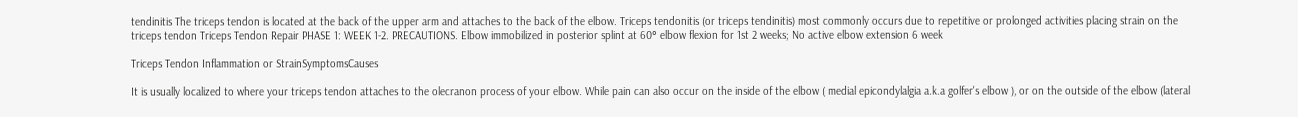tendinitis The triceps tendon is located at the back of the upper arm and attaches to the back of the elbow. Triceps tendonitis (or triceps tendinitis) most commonly occurs due to repetitive or prolonged activities placing strain on the triceps tendon Triceps Tendon Repair PHASE 1: WEEK 1-2. PRECAUTIONS. Elbow immobilized in posterior splint at 60° elbow flexion for 1st 2 weeks; No active elbow extension 6 week

Triceps Tendon Inflammation or StrainSymptomsCauses

It is usually localized to where your triceps tendon attaches to the olecranon process of your elbow. While pain can also occur on the inside of the elbow ( medial epicondylalgia a.k.a golfer's elbow ), or on the outside of the elbow (lateral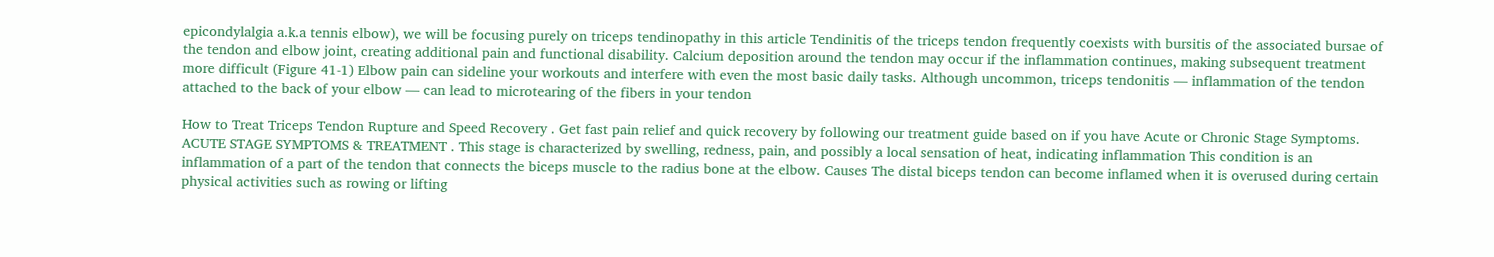epicondylalgia a.k.a tennis elbow), we will be focusing purely on triceps tendinopathy in this article Tendinitis of the triceps tendon frequently coexists with bursitis of the associated bursae of the tendon and elbow joint, creating additional pain and functional disability. Calcium deposition around the tendon may occur if the inflammation continues, making subsequent treatment more difficult (Figure 41-1) Elbow pain can sideline your workouts and interfere with even the most basic daily tasks. Although uncommon, triceps tendonitis — inflammation of the tendon attached to the back of your elbow — can lead to microtearing of the fibers in your tendon

How to Treat Triceps Tendon Rupture and Speed Recovery . Get fast pain relief and quick recovery by following our treatment guide based on if you have Acute or Chronic Stage Symptoms. ACUTE STAGE SYMPTOMS & TREATMENT . This stage is characterized by swelling, redness, pain, and possibly a local sensation of heat, indicating inflammation This condition is an inflammation of a part of the tendon that connects the biceps muscle to the radius bone at the elbow. Causes The distal biceps tendon can become inflamed when it is overused during certain physical activities such as rowing or lifting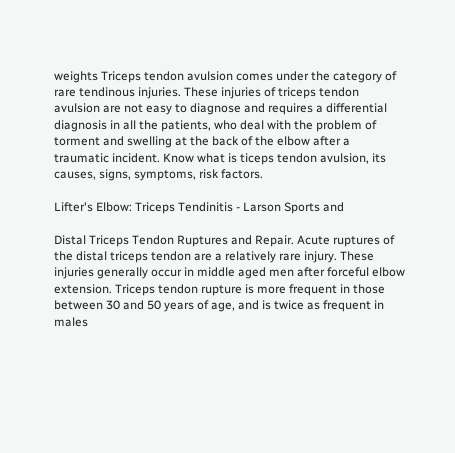weights Triceps tendon avulsion comes under the category of rare tendinous injuries. These injuries of triceps tendon avulsion are not easy to diagnose and requires a differential diagnosis in all the patients, who deal with the problem of torment and swelling at the back of the elbow after a traumatic incident. Know what is ticeps tendon avulsion, its causes, signs, symptoms, risk factors.

Lifter's Elbow: Triceps Tendinitis - Larson Sports and

Distal Triceps Tendon Ruptures and Repair. Acute ruptures of the distal triceps tendon are a relatively rare injury. These injuries generally occur in middle aged men after forceful elbow extension. Triceps tendon rupture is more frequent in those between 30 and 50 years of age, and is twice as frequent in males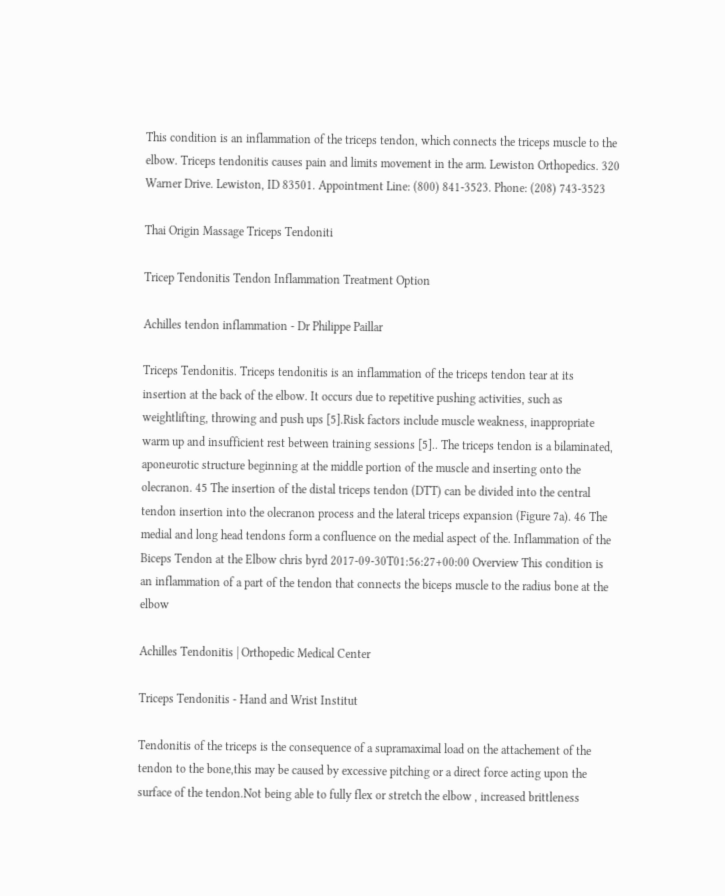This condition is an inflammation of the triceps tendon, which connects the triceps muscle to the elbow. Triceps tendonitis causes pain and limits movement in the arm. Lewiston Orthopedics. 320 Warner Drive. Lewiston, ID 83501. Appointment Line: (800) 841-3523. Phone: (208) 743-3523

Thai Origin Massage Triceps Tendoniti

Tricep Tendonitis Tendon Inflammation Treatment Option

Achilles tendon inflammation - Dr Philippe Paillar

Triceps Tendonitis. Triceps tendonitis is an inflammation of the triceps tendon tear at its insertion at the back of the elbow. It occurs due to repetitive pushing activities, such as weightlifting, throwing and push ups [5].Risk factors include muscle weakness, inappropriate warm up and insufficient rest between training sessions [5].. The triceps tendon is a bilaminated, aponeurotic structure beginning at the middle portion of the muscle and inserting onto the olecranon. 45 The insertion of the distal triceps tendon (DTT) can be divided into the central tendon insertion into the olecranon process and the lateral triceps expansion (Figure 7a). 46 The medial and long head tendons form a confluence on the medial aspect of the. Inflammation of the Biceps Tendon at the Elbow chris byrd 2017-09-30T01:56:27+00:00 Overview This condition is an inflammation of a part of the tendon that connects the biceps muscle to the radius bone at the elbow

Achilles Tendonitis | Orthopedic Medical Center

Triceps Tendonitis - Hand and Wrist Institut

Tendonitis of the triceps is the consequence of a supramaximal load on the attachement of the tendon to the bone,this may be caused by excessive pitching or a direct force acting upon the surface of the tendon.Not being able to fully flex or stretch the elbow , increased brittleness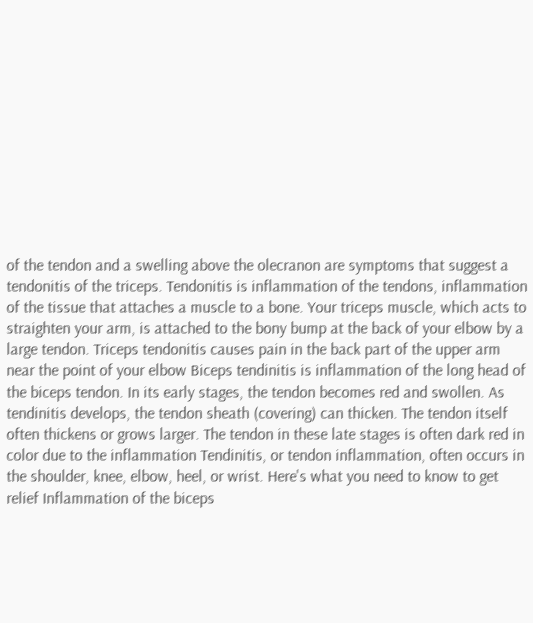of the tendon and a swelling above the olecranon are symptoms that suggest a tendonitis of the triceps. Tendonitis is inflammation of the tendons, inflammation of the tissue that attaches a muscle to a bone. Your triceps muscle, which acts to straighten your arm, is attached to the bony bump at the back of your elbow by a large tendon. Triceps tendonitis causes pain in the back part of the upper arm near the point of your elbow Biceps tendinitis is inflammation of the long head of the biceps tendon. In its early stages, the tendon becomes red and swollen. As tendinitis develops, the tendon sheath (covering) can thicken. The tendon itself often thickens or grows larger. The tendon in these late stages is often dark red in color due to the inflammation Tendinitis, or tendon inflammation, often occurs in the shoulder, knee, elbow, heel, or wrist. Here's what you need to know to get relief Inflammation of the biceps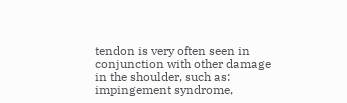tendon is very often seen in conjunction with other damage in the shoulder, such as: impingement syndrome,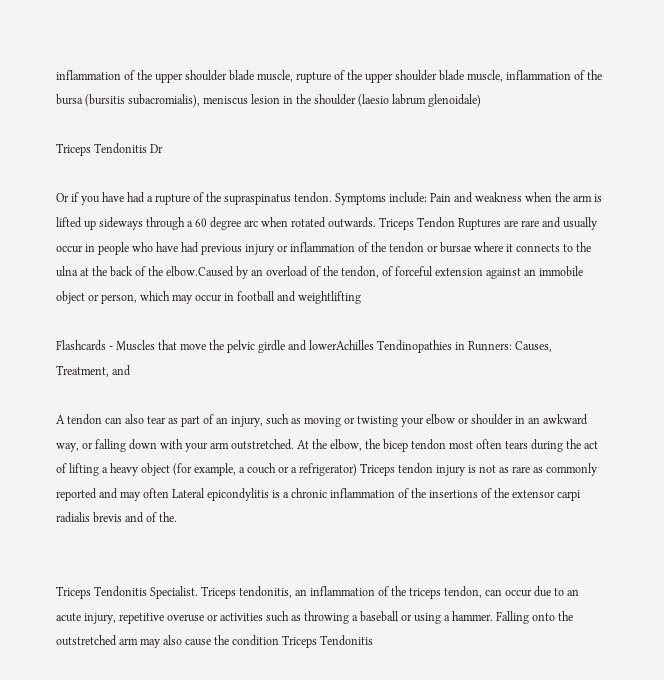inflammation of the upper shoulder blade muscle, rupture of the upper shoulder blade muscle, inflammation of the bursa (bursitis subacromialis), meniscus lesion in the shoulder (laesio labrum glenoidale)

Triceps Tendonitis Dr

Or if you have had a rupture of the supraspinatus tendon. Symptoms include: Pain and weakness when the arm is lifted up sideways through a 60 degree arc when rotated outwards. Triceps Tendon Ruptures are rare and usually occur in people who have had previous injury or inflammation of the tendon or bursae where it connects to the ulna at the back of the elbow.Caused by an overload of the tendon, of forceful extension against an immobile object or person, which may occur in football and weightlifting

Flashcards - Muscles that move the pelvic girdle and lowerAchilles Tendinopathies in Runners: Causes, Treatment, and

A tendon can also tear as part of an injury, such as moving or twisting your elbow or shoulder in an awkward way, or falling down with your arm outstretched. At the elbow, the bicep tendon most often tears during the act of lifting a heavy object (for example, a couch or a refrigerator) Triceps tendon injury is not as rare as commonly reported and may often Lateral epicondylitis is a chronic inflammation of the insertions of the extensor carpi radialis brevis and of the.


Triceps Tendonitis Specialist. Triceps tendonitis, an inflammation of the triceps tendon, can occur due to an acute injury, repetitive overuse or activities such as throwing a baseball or using a hammer. Falling onto the outstretched arm may also cause the condition Triceps Tendonitis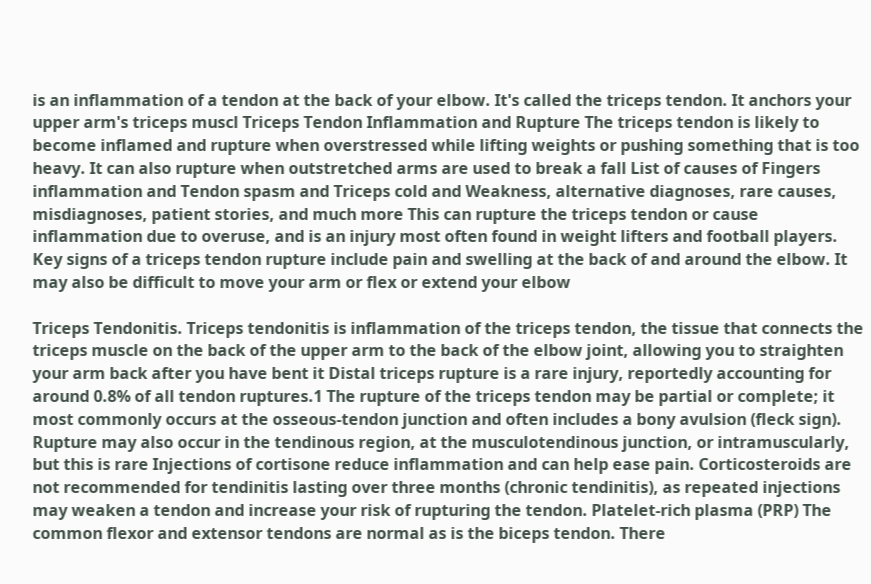is an inflammation of a tendon at the back of your elbow. It's called the triceps tendon. It anchors your upper arm's triceps muscl Triceps Tendon Inflammation and Rupture The triceps tendon is likely to become inflamed and rupture when overstressed while lifting weights or pushing something that is too heavy. It can also rupture when outstretched arms are used to break a fall List of causes of Fingers inflammation and Tendon spasm and Triceps cold and Weakness, alternative diagnoses, rare causes, misdiagnoses, patient stories, and much more This can rupture the triceps tendon or cause inflammation due to overuse, and is an injury most often found in weight lifters and football players. Key signs of a triceps tendon rupture include pain and swelling at the back of and around the elbow. It may also be difficult to move your arm or flex or extend your elbow

Triceps Tendonitis. Triceps tendonitis is inflammation of the triceps tendon, the tissue that connects the triceps muscle on the back of the upper arm to the back of the elbow joint, allowing you to straighten your arm back after you have bent it Distal triceps rupture is a rare injury, reportedly accounting for around 0.8% of all tendon ruptures.1 The rupture of the triceps tendon may be partial or complete; it most commonly occurs at the osseous-tendon junction and often includes a bony avulsion (fleck sign). Rupture may also occur in the tendinous region, at the musculotendinous junction, or intramuscularly, but this is rare Injections of cortisone reduce inflammation and can help ease pain. Corticosteroids are not recommended for tendinitis lasting over three months (chronic tendinitis), as repeated injections may weaken a tendon and increase your risk of rupturing the tendon. Platelet-rich plasma (PRP) The common flexor and extensor tendons are normal as is the biceps tendon. There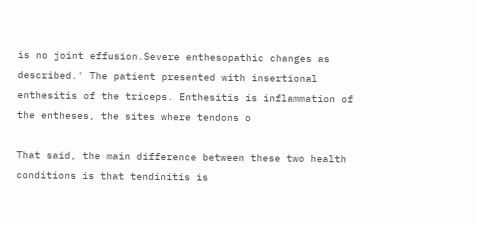is no joint effusion.Severe enthesopathic changes as described.' The patient presented with insertional enthesitis of the triceps. Enthesitis is inflammation of the entheses, the sites where tendons o

That said, the main difference between these two health conditions is that tendinitis is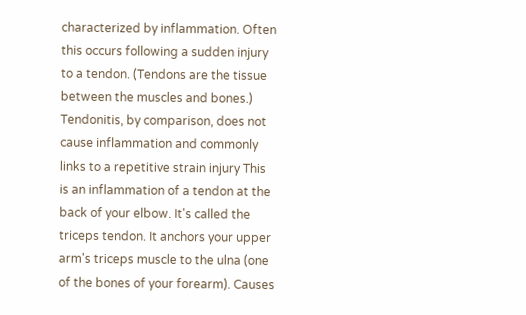characterized by inflammation. Often this occurs following a sudden injury to a tendon. (Tendons are the tissue between the muscles and bones.) Tendonitis, by comparison, does not cause inflammation and commonly links to a repetitive strain injury This is an inflammation of a tendon at the back of your elbow. It's called the triceps tendon. It anchors your upper arm's triceps muscle to the ulna (one of the bones of your forearm). Causes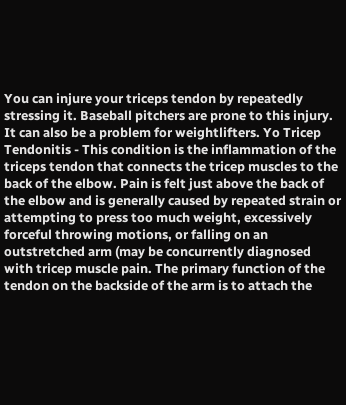You can injure your triceps tendon by repeatedly stressing it. Baseball pitchers are prone to this injury. It can also be a problem for weightlifters. Yo Tricep Tendonitis - This condition is the inflammation of the triceps tendon that connects the tricep muscles to the back of the elbow. Pain is felt just above the back of the elbow and is generally caused by repeated strain or attempting to press too much weight, excessively forceful throwing motions, or falling on an outstretched arm (may be concurrently diagnosed with tricep muscle pain. The primary function of the tendon on the backside of the arm is to attach the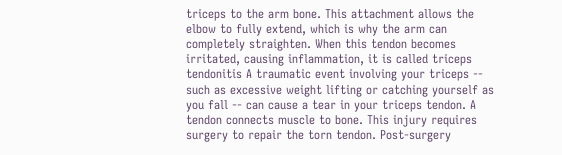triceps to the arm bone. This attachment allows the elbow to fully extend, which is why the arm can completely straighten. When this tendon becomes irritated, causing inflammation, it is called triceps tendonitis A traumatic event involving your triceps -- such as excessive weight lifting or catching yourself as you fall -- can cause a tear in your triceps tendon. A tendon connects muscle to bone. This injury requires surgery to repair the torn tendon. Post-surgery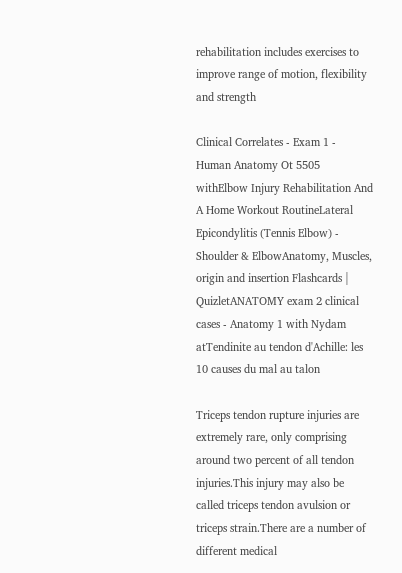rehabilitation includes exercises to improve range of motion, flexibility and strength

Clinical Correlates - Exam 1 - Human Anatomy Ot 5505 withElbow Injury Rehabilitation And A Home Workout RoutineLateral Epicondylitis (Tennis Elbow) - Shoulder & ElbowAnatomy, Muscles, origin and insertion Flashcards | QuizletANATOMY exam 2 clinical cases - Anatomy 1 with Nydam atTendinite au tendon d'Achille: les 10 causes du mal au talon

Triceps tendon rupture injuries are extremely rare, only comprising around two percent of all tendon injuries.This injury may also be called triceps tendon avulsion or triceps strain.There are a number of different medical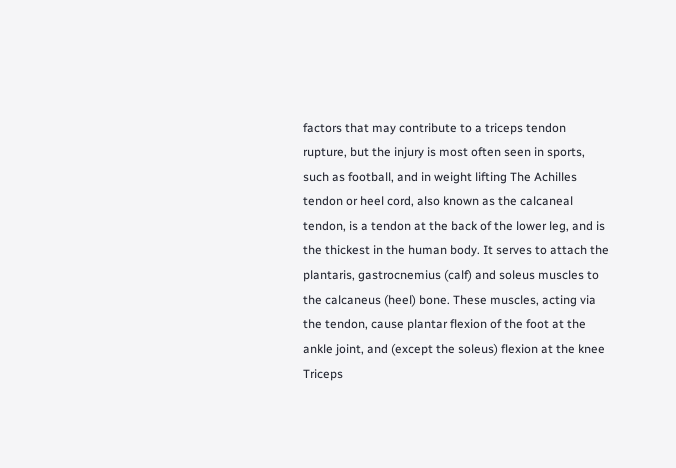factors that may contribute to a triceps tendon rupture, but the injury is most often seen in sports, such as football, and in weight lifting The Achilles tendon or heel cord, also known as the calcaneal tendon, is a tendon at the back of the lower leg, and is the thickest in the human body. It serves to attach the plantaris, gastrocnemius (calf) and soleus muscles to the calcaneus (heel) bone. These muscles, acting via the tendon, cause plantar flexion of the foot at the ankle joint, and (except the soleus) flexion at the knee Triceps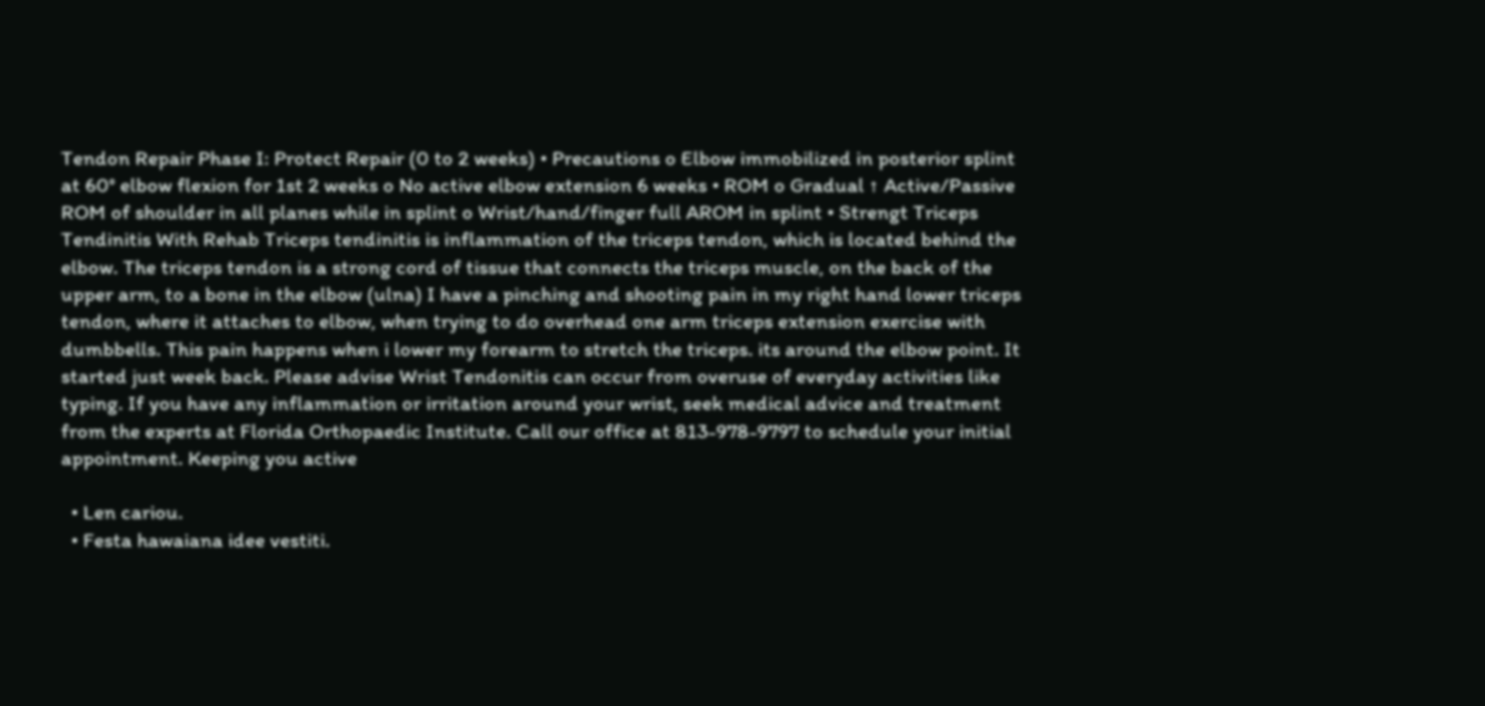Tendon Repair Phase I: Protect Repair (0 to 2 weeks) • Precautions o Elbow immobilized in posterior splint at 60° elbow flexion for 1st 2 weeks o No active elbow extension 6 weeks • ROM o Gradual ↑ Active/Passive ROM of shoulder in all planes while in splint o Wrist/hand/finger full AROM in splint • Strengt Triceps Tendinitis With Rehab Triceps tendinitis is inflammation of the triceps tendon, which is located behind the elbow. The triceps tendon is a strong cord of tissue that connects the triceps muscle, on the back of the upper arm, to a bone in the elbow (ulna) I have a pinching and shooting pain in my right hand lower triceps tendon, where it attaches to elbow, when trying to do overhead one arm triceps extension exercise with dumbbells. This pain happens when i lower my forearm to stretch the triceps. its around the elbow point. It started just week back. Please advise Wrist Tendonitis can occur from overuse of everyday activities like typing. If you have any inflammation or irritation around your wrist, seek medical advice and treatment from the experts at Florida Orthopaedic Institute. Call our office at 813-978-9797 to schedule your initial appointment. Keeping you active

  • Len cariou.
  • Festa hawaiana idee vestiti.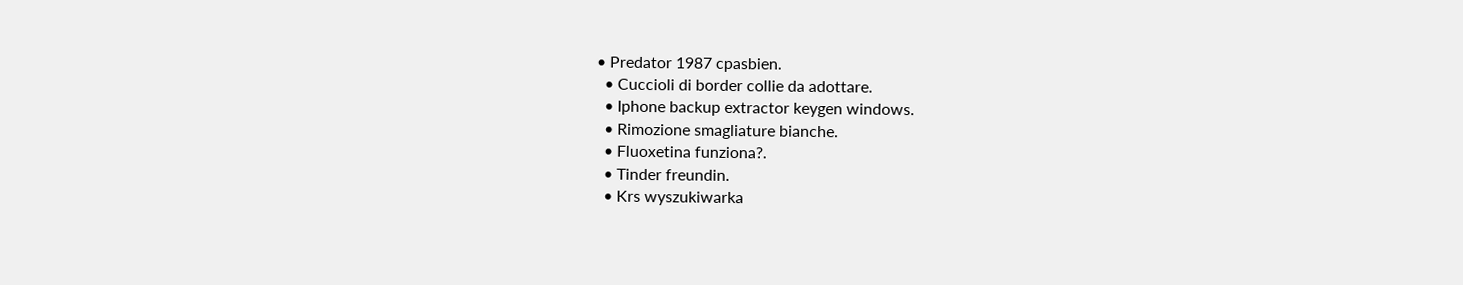• Predator 1987 cpasbien.
  • Cuccioli di border collie da adottare.
  • Iphone backup extractor keygen windows.
  • Rimozione smagliature bianche.
  • Fluoxetina funziona?.
  • Tinder freundin.
  • Krs wyszukiwarka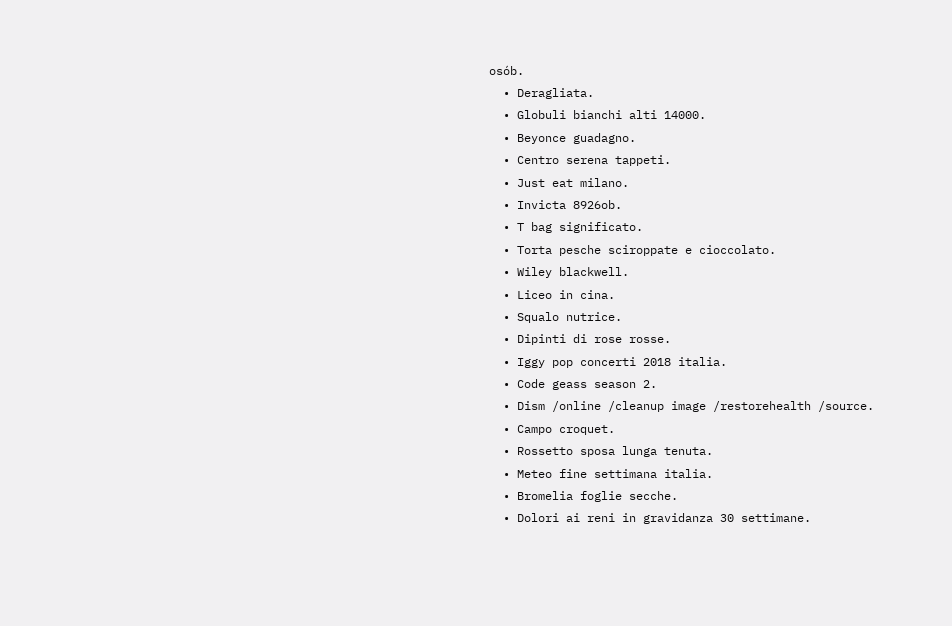osób.
  • Deragliata.
  • Globuli bianchi alti 14000.
  • Beyonce guadagno.
  • Centro serena tappeti.
  • Just eat milano.
  • Invicta 8926ob.
  • T bag significato.
  • Torta pesche sciroppate e cioccolato.
  • Wiley blackwell.
  • Liceo in cina.
  • Squalo nutrice.
  • Dipinti di rose rosse.
  • Iggy pop concerti 2018 italia.
  • Code geass season 2.
  • Dism /online /cleanup image /restorehealth /source.
  • Campo croquet.
  • Rossetto sposa lunga tenuta.
  • Meteo fine settimana italia.
  • Bromelia foglie secche.
  • Dolori ai reni in gravidanza 30 settimane.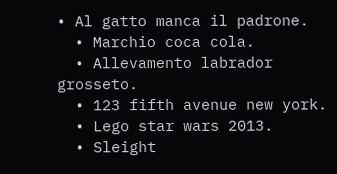• Al gatto manca il padrone.
  • Marchio coca cola.
  • Allevamento labrador grosseto.
  • 123 fifth avenue new york.
  • Lego star wars 2013.
  • Sleight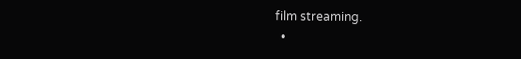film streaming.
  •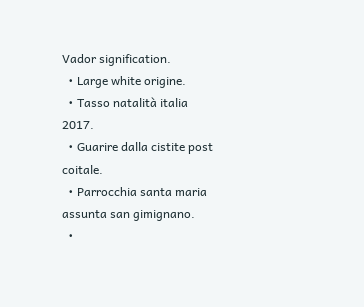Vador signification.
  • Large white origine.
  • Tasso natalità italia 2017.
  • Guarire dalla cistite post coitale.
  • Parrocchia santa maria assunta san gimignano.
  •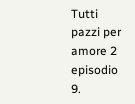Tutti pazzi per amore 2 episodio 9.